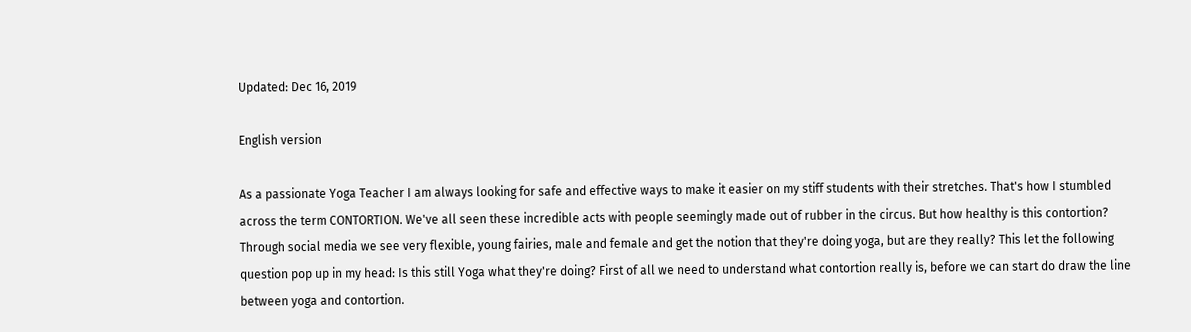Updated: Dec 16, 2019

English version

As a passionate Yoga Teacher I am always looking for safe and effective ways to make it easier on my stiff students with their stretches. That's how I stumbled across the term CONTORTION. We've all seen these incredible acts with people seemingly made out of rubber in the circus. But how healthy is this contortion? Through social media we see very flexible, young fairies, male and female and get the notion that they're doing yoga, but are they really? This let the following question pop up in my head: Is this still Yoga what they're doing? First of all we need to understand what contortion really is, before we can start do draw the line between yoga and contortion.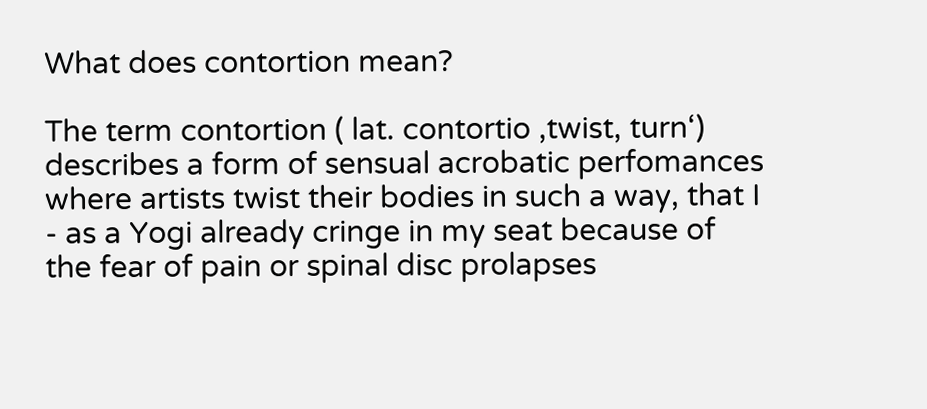What does contortion mean?

The term contortion ( lat. contortio ‚twist, turn‘) describes a form of sensual acrobatic perfomances where artists twist their bodies in such a way, that I - as a Yogi already cringe in my seat because of the fear of pain or spinal disc prolapses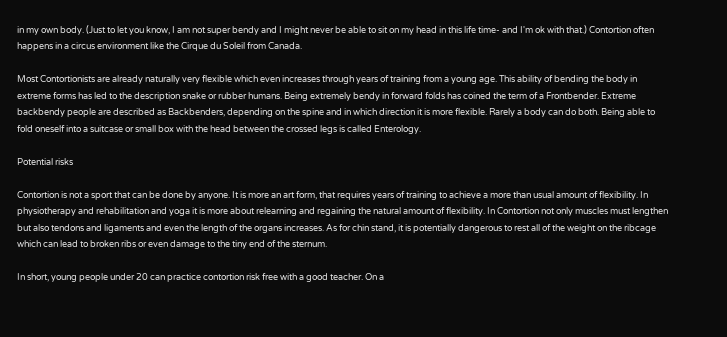in my own body. (Just to let you know, I am not super bendy and I might never be able to sit on my head in this life time- and I'm ok with that.) Contortion often happens in a circus environment like the Cirque du Soleil from Canada.

Most Contortionists are already naturally very flexible which even increases through years of training from a young age. This ability of bending the body in extreme forms has led to the description snake or rubber humans. Being extremely bendy in forward folds has coined the term of a Frontbender. Extreme backbendy people are described as Backbenders, depending on the spine and in which direction it is more flexible. Rarely a body can do both. Being able to fold oneself into a suitcase or small box with the head between the crossed legs is called Enterology.

Potential risks

Contortion is not a sport that can be done by anyone. It is more an art form, that requires years of training to achieve a more than usual amount of flexibility. In physiotherapy and rehabilitation and yoga it is more about relearning and regaining the natural amount of flexibility. In Contortion not only muscles must lengthen but also tendons and ligaments and even the length of the organs increases. As for chin stand, it is potentially dangerous to rest all of the weight on the ribcage which can lead to broken ribs or even damage to the tiny end of the sternum.

In short, young people under 20 can practice contortion risk free with a good teacher. On a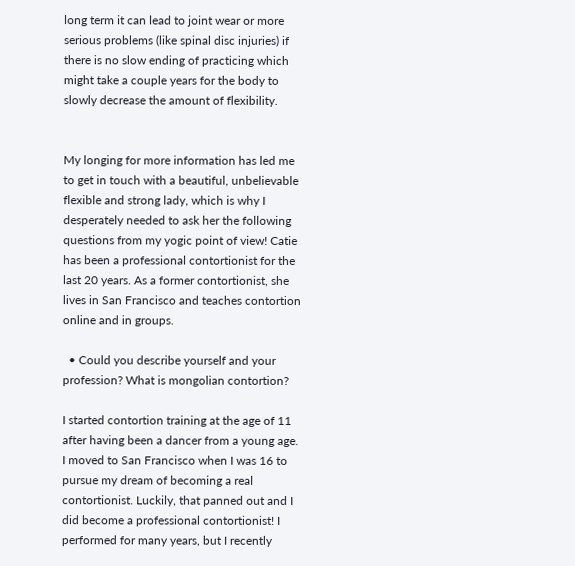long term it can lead to joint wear or more serious problems (like spinal disc injuries) if there is no slow ending of practicing which might take a couple years for the body to slowly decrease the amount of flexibility.


My longing for more information has led me to get in touch with a beautiful, unbelievable flexible and strong lady, which is why I desperately needed to ask her the following questions from my yogic point of view! Catie has been a professional contortionist for the last 20 years. As a former contortionist, she lives in San Francisco and teaches contortion online and in groups.

  • Could you describe yourself and your profession? What is mongolian contortion?

I started contortion training at the age of 11 after having been a dancer from a young age. I moved to San Francisco when I was 16 to pursue my dream of becoming a real contortionist. Luckily, that panned out and I did become a professional contortionist! I performed for many years, but I recently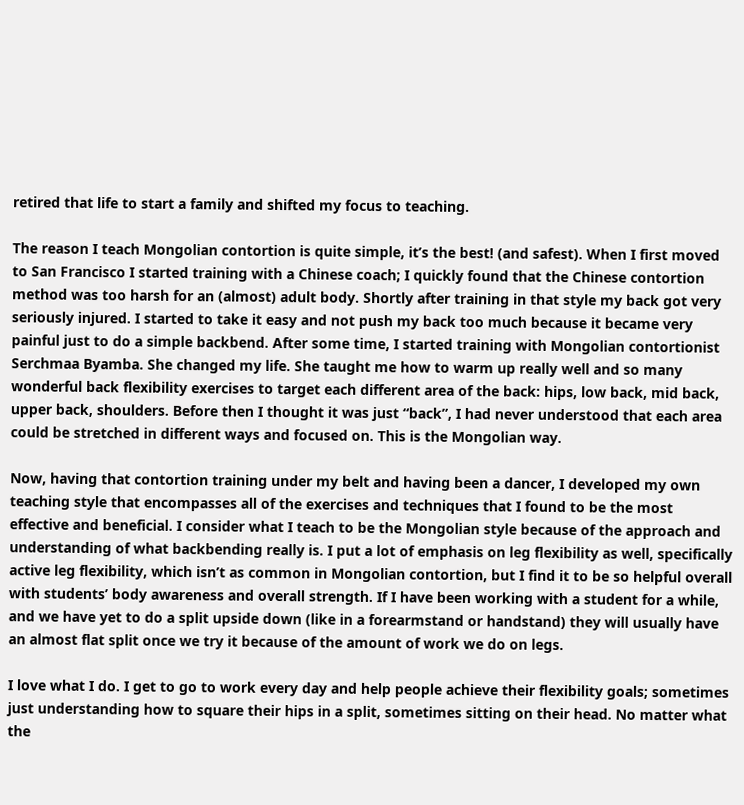retired that life to start a family and shifted my focus to teaching.

The reason I teach Mongolian contortion is quite simple, it’s the best! (and safest). When I first moved to San Francisco I started training with a Chinese coach; I quickly found that the Chinese contortion method was too harsh for an (almost) adult body. Shortly after training in that style my back got very seriously injured. I started to take it easy and not push my back too much because it became very painful just to do a simple backbend. After some time, I started training with Mongolian contortionist Serchmaa Byamba. She changed my life. She taught me how to warm up really well and so many wonderful back flexibility exercises to target each different area of the back: hips, low back, mid back, upper back, shoulders. Before then I thought it was just “back”, I had never understood that each area could be stretched in different ways and focused on. This is the Mongolian way.

Now, having that contortion training under my belt and having been a dancer, I developed my own teaching style that encompasses all of the exercises and techniques that I found to be the most effective and beneficial. I consider what I teach to be the Mongolian style because of the approach and understanding of what backbending really is. I put a lot of emphasis on leg flexibility as well, specifically active leg flexibility, which isn’t as common in Mongolian contortion, but I find it to be so helpful overall with students’ body awareness and overall strength. If I have been working with a student for a while, and we have yet to do a split upside down (like in a forearmstand or handstand) they will usually have an almost flat split once we try it because of the amount of work we do on legs.

I love what I do. I get to go to work every day and help people achieve their flexibility goals; sometimes just understanding how to square their hips in a split, sometimes sitting on their head. No matter what the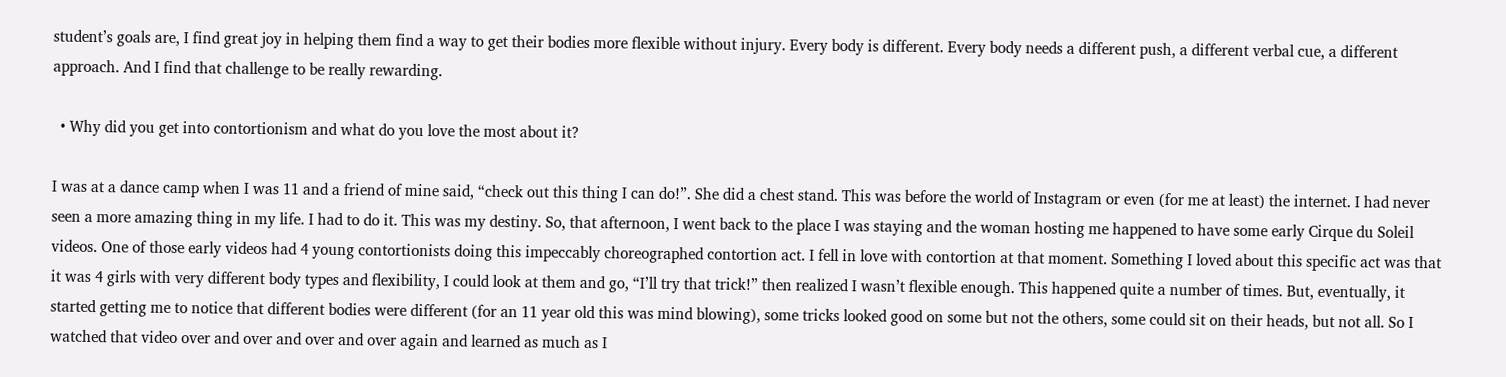student’s goals are, I find great joy in helping them find a way to get their bodies more flexible without injury. Every body is different. Every body needs a different push, a different verbal cue, a different approach. And I find that challenge to be really rewarding.

  • Why did you get into contortionism and what do you love the most about it?

I was at a dance camp when I was 11 and a friend of mine said, “check out this thing I can do!”. She did a chest stand. This was before the world of Instagram or even (for me at least) the internet. I had never seen a more amazing thing in my life. I had to do it. This was my destiny. So, that afternoon, I went back to the place I was staying and the woman hosting me happened to have some early Cirque du Soleil videos. One of those early videos had 4 young contortionists doing this impeccably choreographed contortion act. I fell in love with contortion at that moment. Something I loved about this specific act was that it was 4 girls with very different body types and flexibility, I could look at them and go, “I’ll try that trick!” then realized I wasn’t flexible enough. This happened quite a number of times. But, eventually, it started getting me to notice that different bodies were different (for an 11 year old this was mind blowing), some tricks looked good on some but not the others, some could sit on their heads, but not all. So I watched that video over and over and over and over again and learned as much as I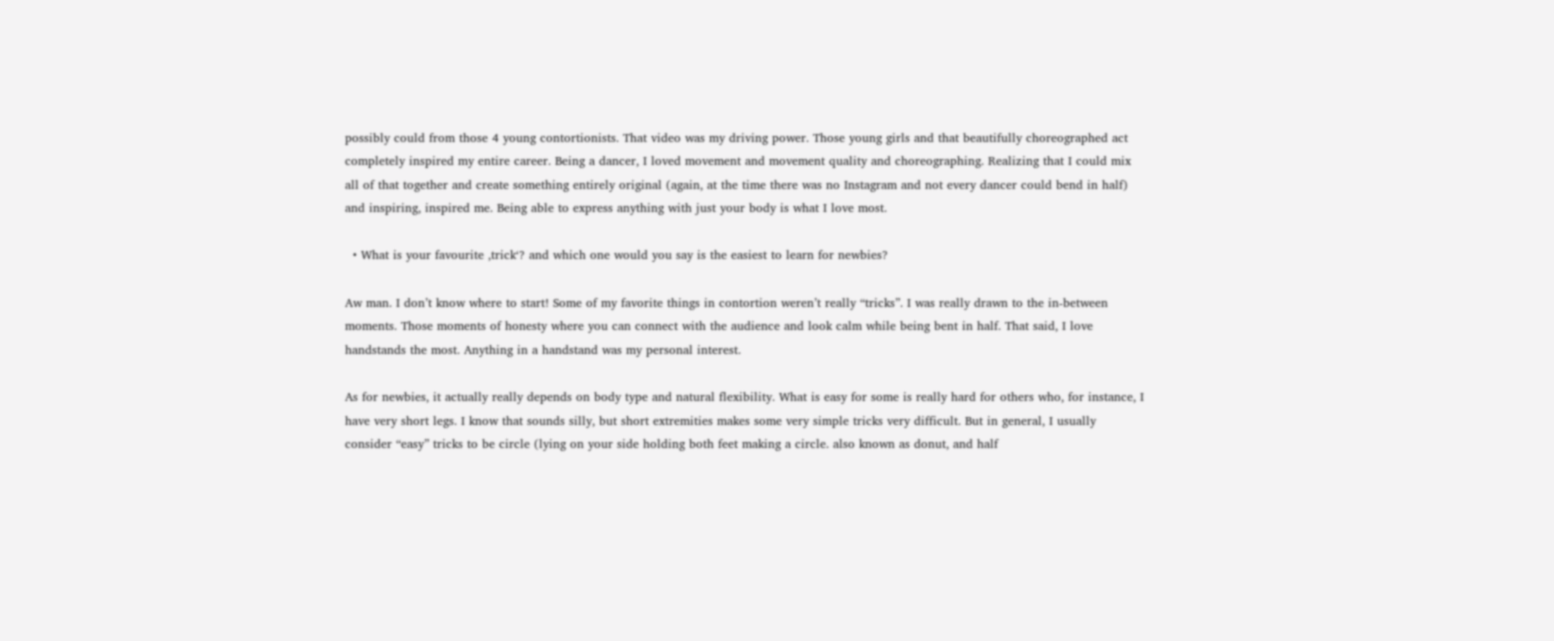possibly could from those 4 young contortionists. That video was my driving power. Those young girls and that beautifully choreographed act completely inspired my entire career. Being a dancer, I loved movement and movement quality and choreographing. Realizing that I could mix all of that together and create something entirely original (again, at the time there was no Instagram and not every dancer could bend in half) and inspiring, inspired me. Being able to express anything with just your body is what I love most.

  • What is your favourite ,trick‘? and which one would you say is the easiest to learn for newbies?

Aw man. I don’t know where to start! Some of my favorite things in contortion weren’t really “tricks”. I was really drawn to the in-between moments. Those moments of honesty where you can connect with the audience and look calm while being bent in half. That said, I love handstands the most. Anything in a handstand was my personal interest.

As for newbies, it actually really depends on body type and natural flexibility. What is easy for some is really hard for others who, for instance, I have very short legs. I know that sounds silly, but short extremities makes some very simple tricks very difficult. But in general, I usually consider “easy” tricks to be circle (lying on your side holding both feet making a circle. also known as donut, and half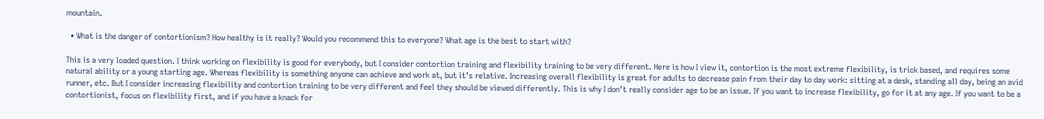mountain.

  • What is the danger of contortionism? How healthy is it really? Would you recommend this to everyone? What age is the best to start with?

This is a very loaded question. I think working on flexibility is good for everybody, but I consider contortion training and flexibility training to be very different. Here is how I view it, contortion is the most extreme flexibility, is trick based, and requires some natural ability or a young starting age. Whereas flexibility is something anyone can achieve and work at, but it’s relative. Increasing overall flexibility is great for adults to decrease pain from their day to day work: sitting at a desk, standing all day, being an avid runner, etc. But I consider increasing flexibility and contortion training to be very different and feel they should be viewed differently. This is why I don’t really consider age to be an issue. If you want to increase flexibility, go for it at any age. If you want to be a contortionist, focus on flexibility first, and if you have a knack for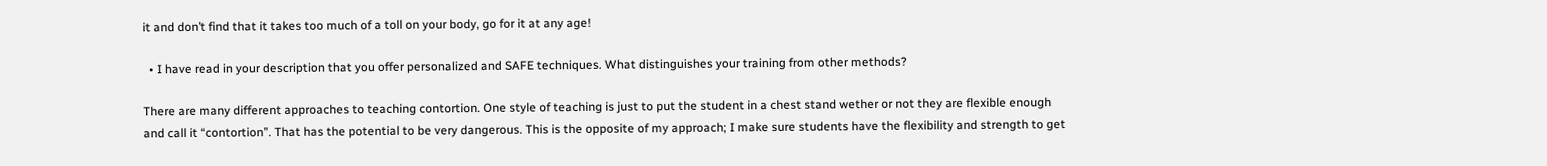it and don’t find that it takes too much of a toll on your body, go for it at any age!

  • I have read in your description that you offer personalized and SAFE techniques. What distinguishes your training from other methods?

There are many different approaches to teaching contortion. One style of teaching is just to put the student in a chest stand wether or not they are flexible enough and call it “contortion”. That has the potential to be very dangerous. This is the opposite of my approach; I make sure students have the flexibility and strength to get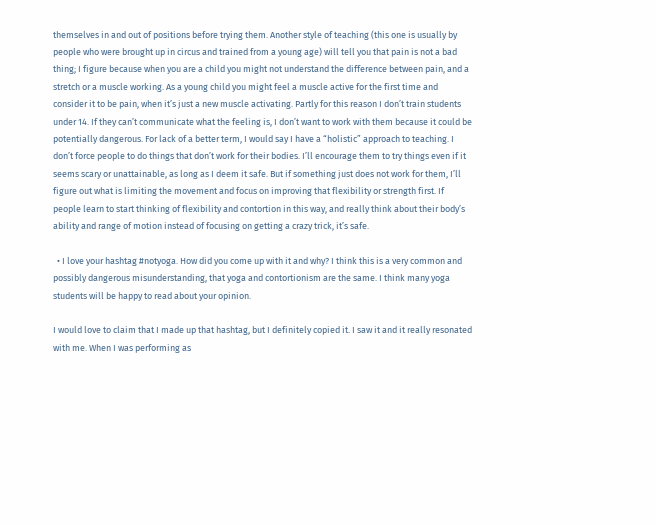themselves in and out of positions before trying them. Another style of teaching (this one is usually by people who were brought up in circus and trained from a young age) will tell you that pain is not a bad thing; I figure because when you are a child you might not understand the difference between pain, and a stretch or a muscle working. As a young child you might feel a muscle active for the first time and consider it to be pain, when it’s just a new muscle activating. Partly for this reason I don’t train students under 14. If they can’t communicate what the feeling is, I don’t want to work with them because it could be potentially dangerous. For lack of a better term, I would say I have a “holistic” approach to teaching. I don’t force people to do things that don’t work for their bodies. I’ll encourage them to try things even if it seems scary or unattainable, as long as I deem it safe. But if something just does not work for them, I’ll figure out what is limiting the movement and focus on improving that flexibility or strength first. If people learn to start thinking of flexibility and contortion in this way, and really think about their body’s ability and range of motion instead of focusing on getting a crazy trick, it’s safe.

  • I love your hashtag #notyoga. How did you come up with it and why? I think this is a very common and possibly dangerous misunderstanding, that yoga and contortionism are the same. I think many yoga students will be happy to read about your opinion.

I would love to claim that I made up that hashtag, but I definitely copied it. I saw it and it really resonated with me. When I was performing as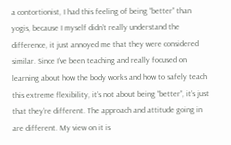a contortionist, I had this feeling of being “better” than yogis, because I myself didn’t really understand the difference, it just annoyed me that they were considered similar. Since I’ve been teaching and really focused on learning about how the body works and how to safely teach this extreme flexibility, it’s not about being “better”, it’s just that they’re different. The approach and attitude going in are different. My view on it is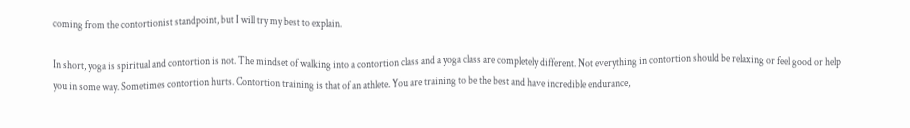coming from the contortionist standpoint, but I will try my best to explain.

In short, yoga is spiritual and contortion is not. The mindset of walking into a contortion class and a yoga class are completely different. Not everything in contortion should be relaxing or feel good or help you in some way. Sometimes contortion hurts. Contortion training is that of an athlete. You are training to be the best and have incredible endurance,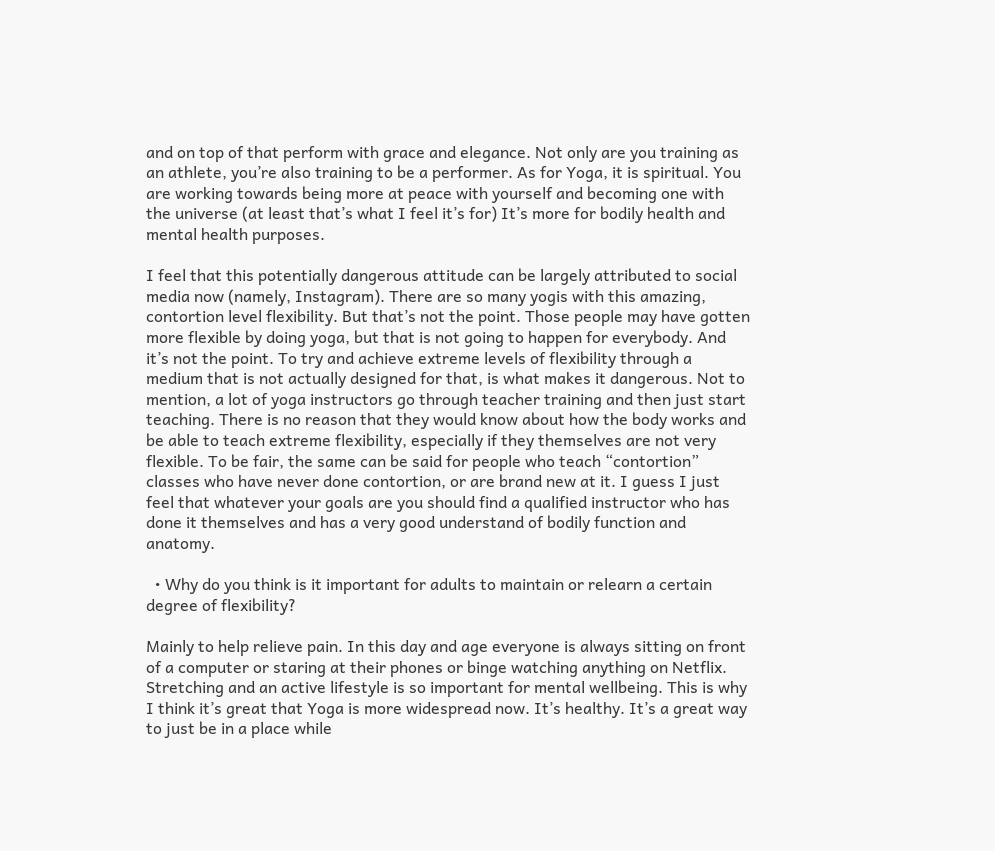and on top of that perform with grace and elegance. Not only are you training as an athlete, you’re also training to be a performer. As for Yoga, it is spiritual. You are working towards being more at peace with yourself and becoming one with the universe (at least that’s what I feel it’s for) It’s more for bodily health and mental health purposes.

I feel that this potentially dangerous attitude can be largely attributed to social media now (namely, Instagram). There are so many yogis with this amazing, contortion level flexibility. But that’s not the point. Those people may have gotten more flexible by doing yoga, but that is not going to happen for everybody. And it’s not the point. To try and achieve extreme levels of flexibility through a medium that is not actually designed for that, is what makes it dangerous. Not to mention, a lot of yoga instructors go through teacher training and then just start teaching. There is no reason that they would know about how the body works and be able to teach extreme flexibility, especially if they themselves are not very flexible. To be fair, the same can be said for people who teach “contortion” classes who have never done contortion, or are brand new at it. I guess I just feel that whatever your goals are you should find a qualified instructor who has done it themselves and has a very good understand of bodily function and anatomy.

  • Why do you think is it important for adults to maintain or relearn a certain degree of flexibility?

Mainly to help relieve pain. In this day and age everyone is always sitting on front of a computer or staring at their phones or binge watching anything on Netflix. Stretching and an active lifestyle is so important for mental wellbeing. This is why I think it’s great that Yoga is more widespread now. It’s healthy. It’s a great way to just be in a place while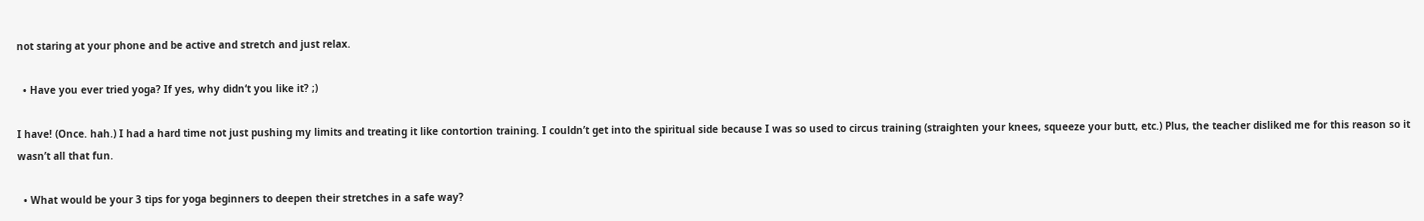not staring at your phone and be active and stretch and just relax.

  • Have you ever tried yoga? If yes, why didn‘t you like it? ;)

I have! (Once. hah.) I had a hard time not just pushing my limits and treating it like contortion training. I couldn’t get into the spiritual side because I was so used to circus training (straighten your knees, squeeze your butt, etc.) Plus, the teacher disliked me for this reason so it wasn’t all that fun.

  • What would be your 3 tips for yoga beginners to deepen their stretches in a safe way?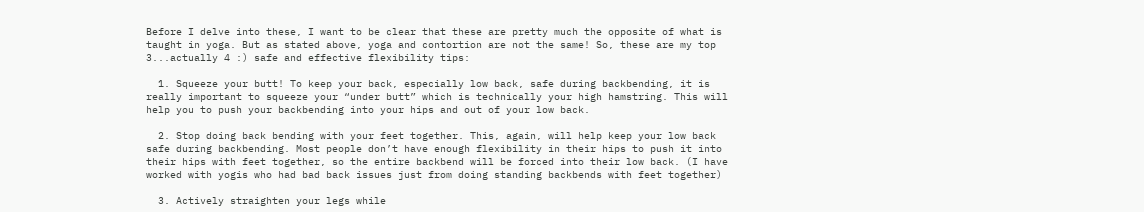Before I delve into these, I want to be clear that these are pretty much the opposite of what is taught in yoga. But as stated above, yoga and contortion are not the same! So, these are my top 3...actually 4 :) safe and effective flexibility tips:

  1. Squeeze your butt! To keep your back, especially low back, safe during backbending, it is really important to squeeze your “under butt” which is technically your high hamstring. This will help you to push your backbending into your hips and out of your low back.

  2. Stop doing back bending with your feet together. This, again, will help keep your low back safe during backbending. Most people don’t have enough flexibility in their hips to push it into their hips with feet together, so the entire backbend will be forced into their low back. (I have worked with yogis who had bad back issues just from doing standing backbends with feet together)

  3. Actively straighten your legs while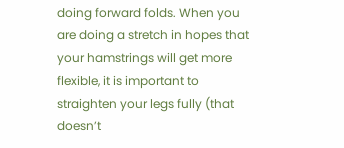doing forward folds. When you are doing a stretch in hopes that your hamstrings will get more flexible, it is important to straighten your legs fully (that doesn’t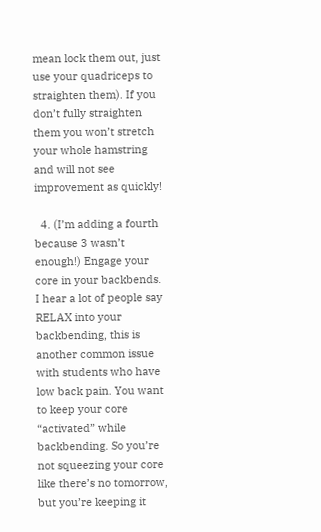mean lock them out, just use your quadriceps to straighten them). If you don’t fully straighten them you won’t stretch your whole hamstring and will not see improvement as quickly!

  4. (I’m adding a fourth because 3 wasn’t enough!) Engage your core in your backbends. I hear a lot of people say RELAX into your backbending, this is another common issue with students who have low back pain. You want to keep your core “activated” while backbending. So you’re not squeezing your core like there’s no tomorrow, but you’re keeping it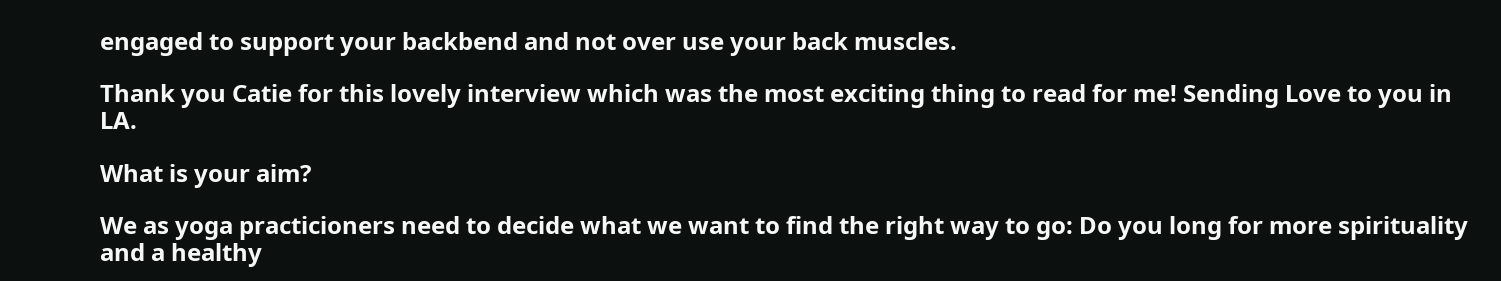engaged to support your backbend and not over use your back muscles.

Thank you Catie for this lovely interview which was the most exciting thing to read for me! Sending Love to you in LA.

What is your aim?

We as yoga practicioners need to decide what we want to find the right way to go: Do you long for more spirituality and a healthy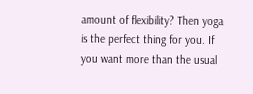amount of flexibility? Then yoga is the perfect thing for you. If you want more than the usual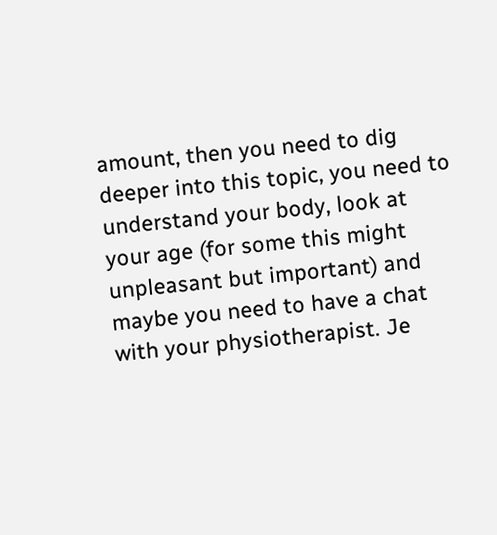amount, then you need to dig deeper into this topic, you need to understand your body, look at your age (for some this might unpleasant but important) and maybe you need to have a chat with your physiotherapist. Je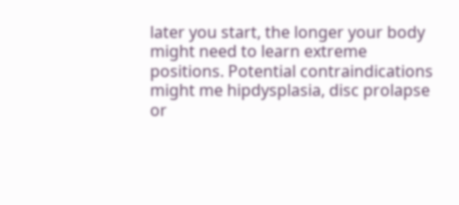later you start, the longer your body might need to learn extreme positions. Potential contraindications might me hipdysplasia, disc prolapse or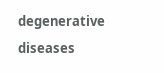degenerative diseases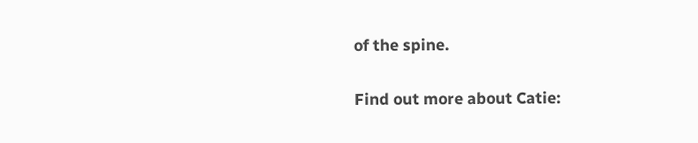of the spine.

Find out more about Catie: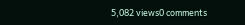5,082 views0 comments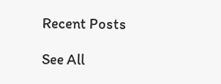Recent Posts

See All